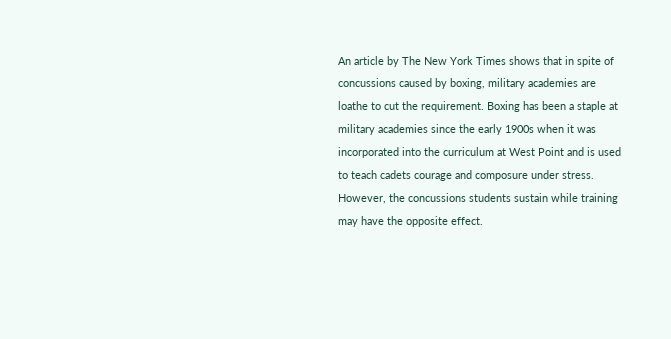An article by The New York Times shows that in spite of concussions caused by boxing, military academies are loathe to cut the requirement. Boxing has been a staple at military academies since the early 1900s when it was incorporated into the curriculum at West Point and is used to teach cadets courage and composure under stress. However, the concussions students sustain while training may have the opposite effect.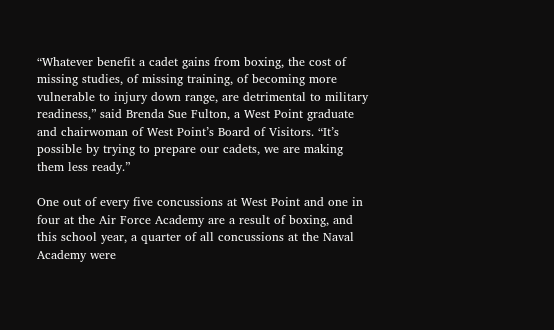“Whatever benefit a cadet gains from boxing, the cost of missing studies, of missing training, of becoming more vulnerable to injury down range, are detrimental to military readiness,” said Brenda Sue Fulton, a West Point graduate and chairwoman of West Point’s Board of Visitors. “It’s possible by trying to prepare our cadets, we are making them less ready.”

One out of every five concussions at West Point and one in four at the Air Force Academy are a result of boxing, and this school year, a quarter of all concussions at the Naval Academy were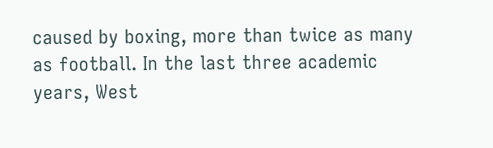caused by boxing, more than twice as many as football. In the last three academic years, West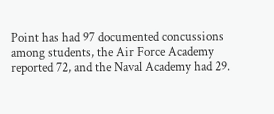Point has had 97 documented concussions among students, the Air Force Academy reported 72, and the Naval Academy had 29.